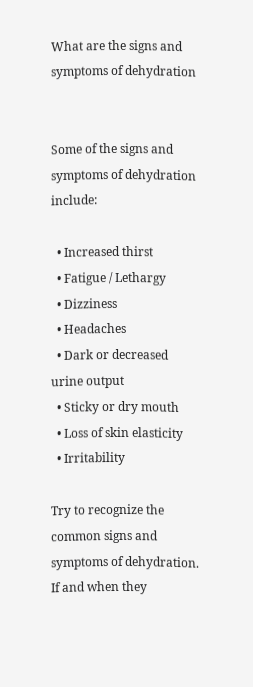What are the signs and symptoms of dehydration


Some of the signs and symptoms of dehydration  include:

  • Increased thirst
  • Fatigue / Lethargy
  • Dizziness
  • Headaches
  • Dark or decreased urine output
  • Sticky or dry mouth
  • Loss of skin elasticity
  • Irritability

Try to recognize the common signs and symptoms of dehydration. If and when they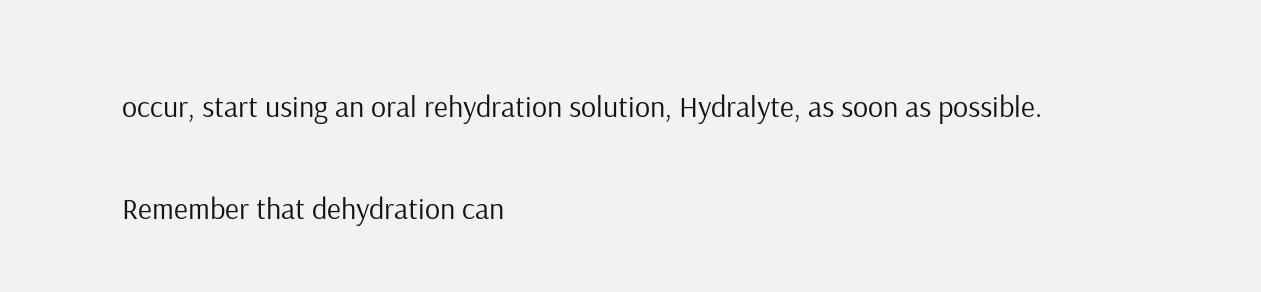occur, start using an oral rehydration solution, Hydralyte, as soon as possible.

Remember that dehydration can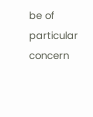be of particular concern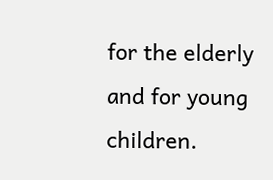for the elderly and for young children.